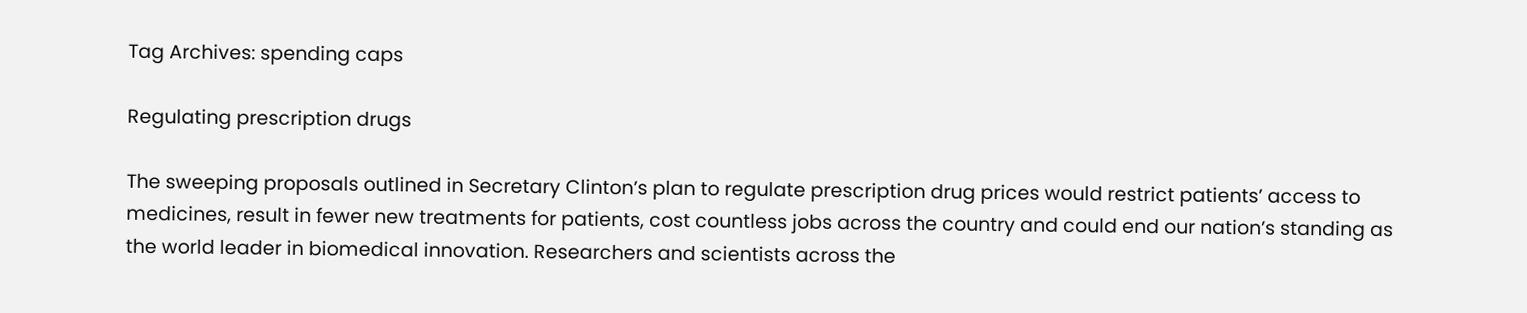Tag Archives: spending caps

Regulating prescription drugs

The sweeping proposals outlined in Secretary Clinton’s plan to regulate prescription drug prices would restrict patients’ access to medicines, result in fewer new treatments for patients, cost countless jobs across the country and could end our nation’s standing as the world leader in biomedical innovation. Researchers and scientists across the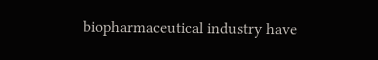biopharmaceutical industry have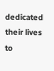dedicated their lives to